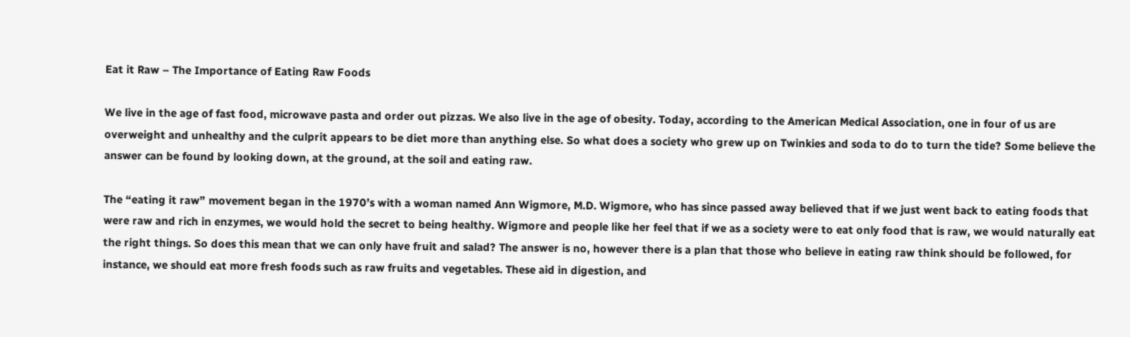Eat it Raw – The Importance of Eating Raw Foods

We live in the age of fast food, microwave pasta and order out pizzas. We also live in the age of obesity. Today, according to the American Medical Association, one in four of us are overweight and unhealthy and the culprit appears to be diet more than anything else. So what does a society who grew up on Twinkies and soda to do to turn the tide? Some believe the answer can be found by looking down, at the ground, at the soil and eating raw.

The “eating it raw” movement began in the 1970’s with a woman named Ann Wigmore, M.D. Wigmore, who has since passed away believed that if we just went back to eating foods that were raw and rich in enzymes, we would hold the secret to being healthy. Wigmore and people like her feel that if we as a society were to eat only food that is raw, we would naturally eat the right things. So does this mean that we can only have fruit and salad? The answer is no, however there is a plan that those who believe in eating raw think should be followed, for instance, we should eat more fresh foods such as raw fruits and vegetables. These aid in digestion, and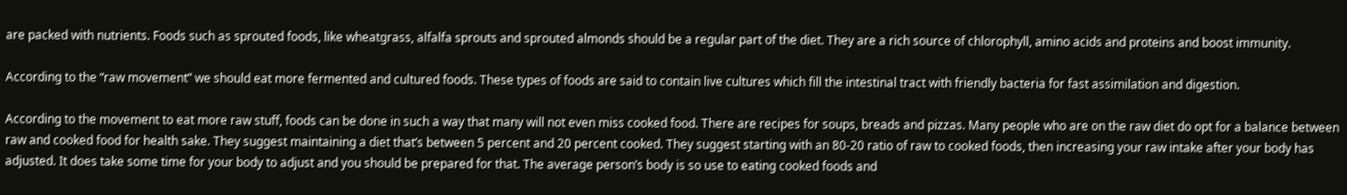are packed with nutrients. Foods such as sprouted foods, like wheatgrass, alfalfa sprouts and sprouted almonds should be a regular part of the diet. They are a rich source of chlorophyll, amino acids and proteins and boost immunity.

According to the “raw movement” we should eat more fermented and cultured foods. These types of foods are said to contain live cultures which fill the intestinal tract with friendly bacteria for fast assimilation and digestion.

According to the movement to eat more raw stuff, foods can be done in such a way that many will not even miss cooked food. There are recipes for soups, breads and pizzas. Many people who are on the raw diet do opt for a balance between raw and cooked food for health sake. They suggest maintaining a diet that’s between 5 percent and 20 percent cooked. They suggest starting with an 80-20 ratio of raw to cooked foods, then increasing your raw intake after your body has adjusted. It does take some time for your body to adjust and you should be prepared for that. The average person’s body is so use to eating cooked foods and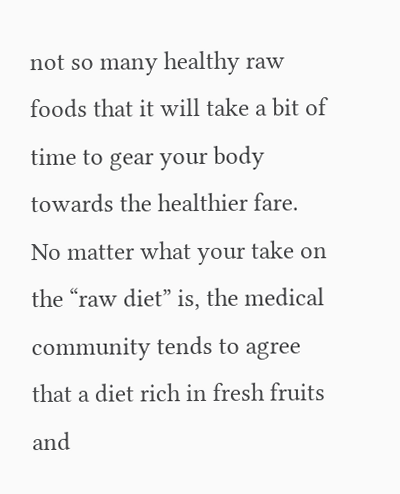not so many healthy raw foods that it will take a bit of time to gear your body towards the healthier fare.
No matter what your take on the “raw diet” is, the medical community tends to agree that a diet rich in fresh fruits and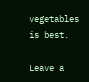vegetables is best.

Leave a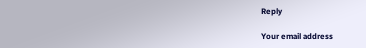Reply

Your email address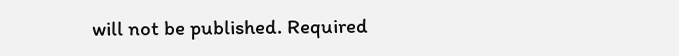will not be published. Required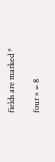fields are marked *

four × = 8